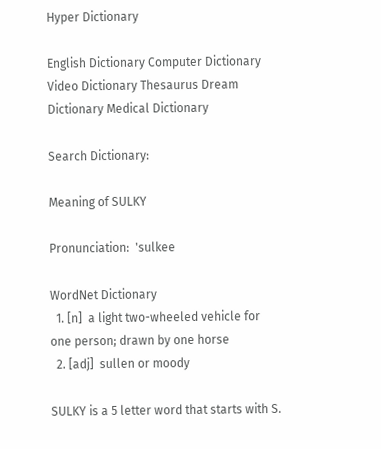Hyper Dictionary

English Dictionary Computer Dictionary Video Dictionary Thesaurus Dream Dictionary Medical Dictionary

Search Dictionary:

Meaning of SULKY

Pronunciation:  'sulkee

WordNet Dictionary
  1. [n]  a light two-wheeled vehicle for one person; drawn by one horse
  2. [adj]  sullen or moody

SULKY is a 5 letter word that starts with S.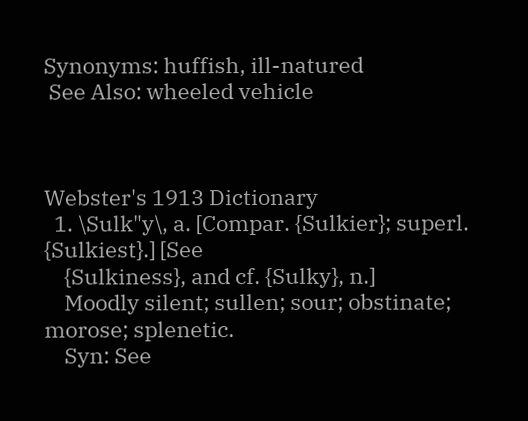Synonyms: huffish, ill-natured
 See Also: wheeled vehicle



Webster's 1913 Dictionary
  1. \Sulk"y\, a. [Compar. {Sulkier}; superl. {Sulkiest}.] [See
    {Sulkiness}, and cf. {Sulky}, n.]
    Moodly silent; sullen; sour; obstinate; morose; splenetic.
    Syn: See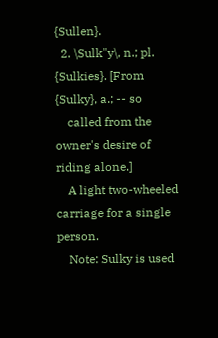{Sullen}.
  2. \Sulk"y\, n.; pl. {Sulkies}. [From {Sulky}, a.; -- so
    called from the owner's desire of riding alone.]
    A light two-wheeled carriage for a single person.
    Note: Sulky is used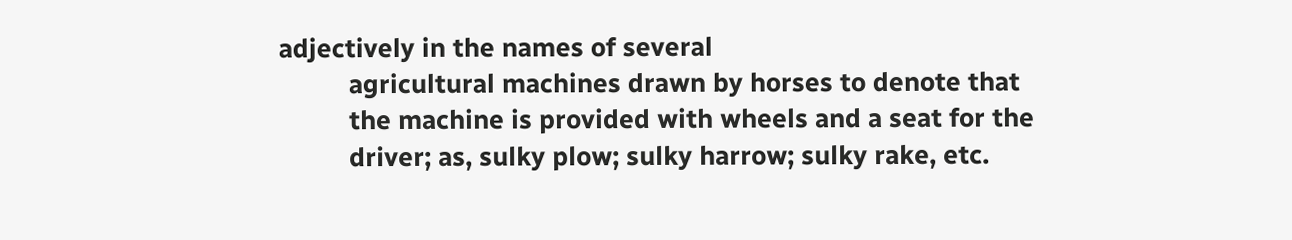adjectively in the names of several
          agricultural machines drawn by horses to denote that
          the machine is provided with wheels and a seat for the
          driver; as, sulky plow; sulky harrow; sulky rake, etc.